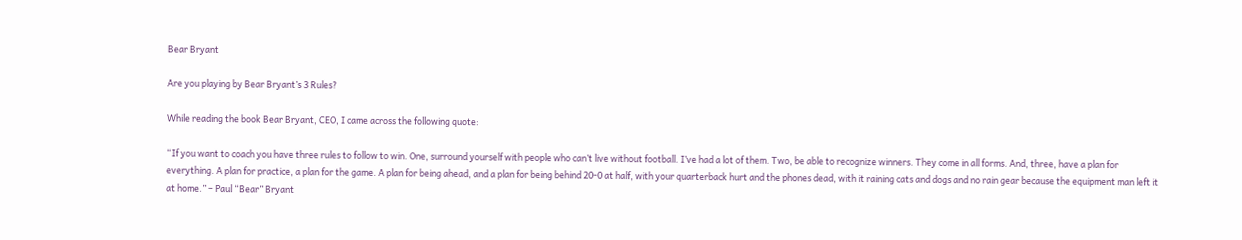Bear Bryant

Are you playing by Bear Bryant’s 3 Rules?

While reading the book Bear Bryant, CEO, I came across the following quote:

“If you want to coach you have three rules to follow to win. One, surround yourself with people who can’t live without football. I’ve had a lot of them. Two, be able to recognize winners. They come in all forms. And, three, have a plan for everything. A plan for practice, a plan for the game. A plan for being ahead, and a plan for being behind 20-0 at half, with your quarterback hurt and the phones dead, with it raining cats and dogs and no rain gear because the equipment man left it at home.” – Paul “Bear” Bryant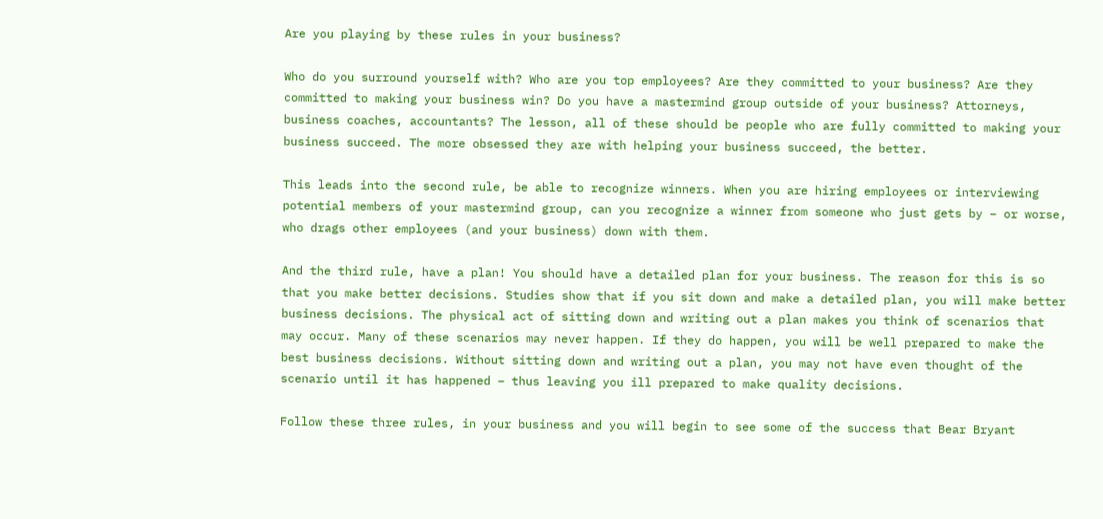Are you playing by these rules in your business?

Who do you surround yourself with? Who are you top employees? Are they committed to your business? Are they committed to making your business win? Do you have a mastermind group outside of your business? Attorneys, business coaches, accountants? The lesson, all of these should be people who are fully committed to making your business succeed. The more obsessed they are with helping your business succeed, the better.

This leads into the second rule, be able to recognize winners. When you are hiring employees or interviewing potential members of your mastermind group, can you recognize a winner from someone who just gets by – or worse, who drags other employees (and your business) down with them.

And the third rule, have a plan! You should have a detailed plan for your business. The reason for this is so that you make better decisions. Studies show that if you sit down and make a detailed plan, you will make better business decisions. The physical act of sitting down and writing out a plan makes you think of scenarios that may occur. Many of these scenarios may never happen. If they do happen, you will be well prepared to make the best business decisions. Without sitting down and writing out a plan, you may not have even thought of the scenario until it has happened – thus leaving you ill prepared to make quality decisions.

Follow these three rules, in your business and you will begin to see some of the success that Bear Bryant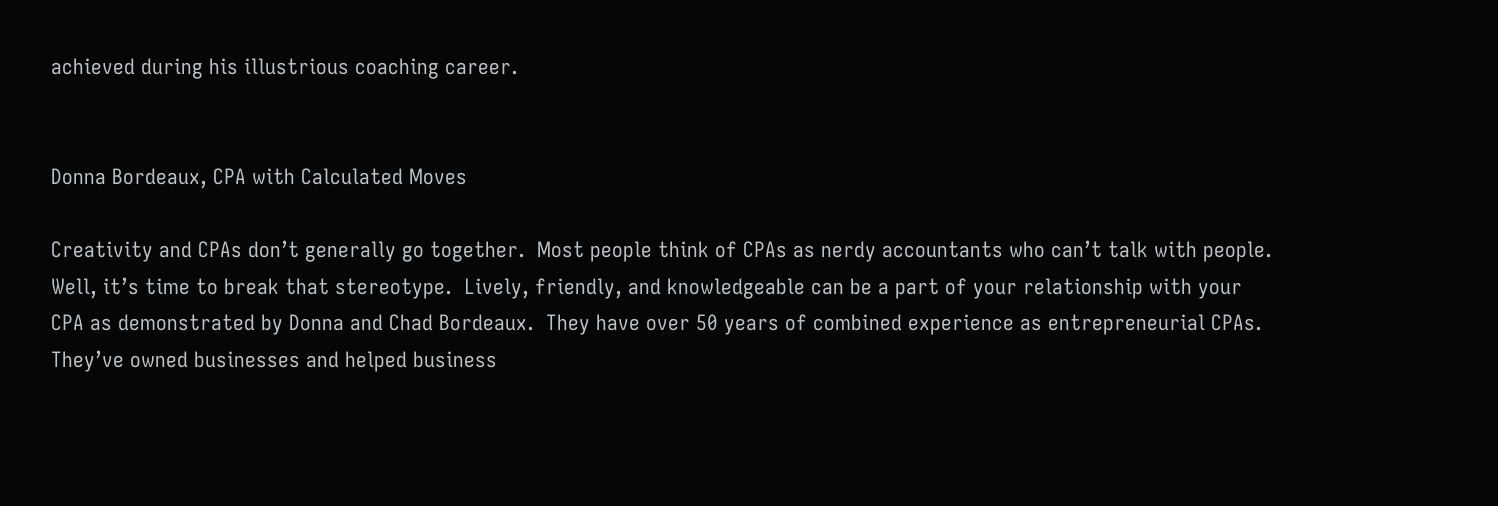achieved during his illustrious coaching career.


Donna Bordeaux, CPA with Calculated Moves

Creativity and CPAs don’t generally go together.  Most people think of CPAs as nerdy accountants who can’t talk with people.  Well, it’s time to break that stereotype.  Lively, friendly, and knowledgeable can be a part of your relationship with your CPA as demonstrated by Donna and Chad Bordeaux.  They have over 50 years of combined experience as entrepreneurial CPAs.  They’ve owned businesses and helped business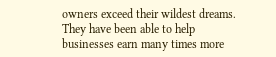owners exceed their wildest dreams.   They have been able to help businesses earn many times more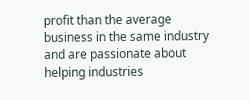profit than the average business in the same industry and are passionate about helping industries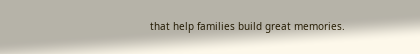that help families build great memories.